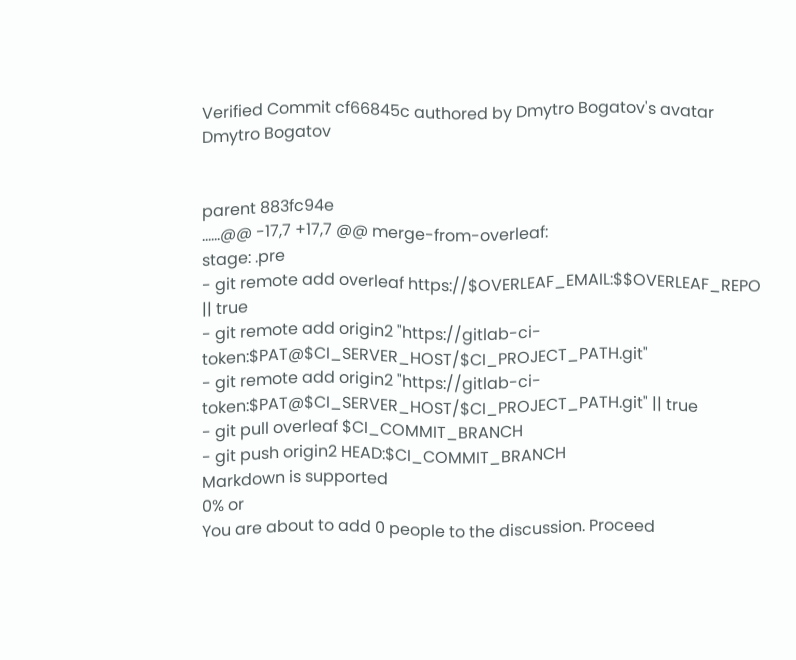Verified Commit cf66845c authored by Dmytro Bogatov's avatar Dmytro Bogatov


parent 883fc94e
......@@ -17,7 +17,7 @@ merge-from-overleaf:
stage: .pre
- git remote add overleaf https://$OVERLEAF_EMAIL:$$OVERLEAF_REPO || true
- git remote add origin2 "https://gitlab-ci-token:$PAT@$CI_SERVER_HOST/$CI_PROJECT_PATH.git"
- git remote add origin2 "https://gitlab-ci-token:$PAT@$CI_SERVER_HOST/$CI_PROJECT_PATH.git" || true
- git pull overleaf $CI_COMMIT_BRANCH
- git push origin2 HEAD:$CI_COMMIT_BRANCH
Markdown is supported
0% or
You are about to add 0 people to the discussion. Proceed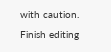with caution.
Finish editing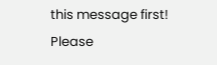this message first!
Please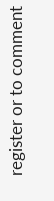register or to comment